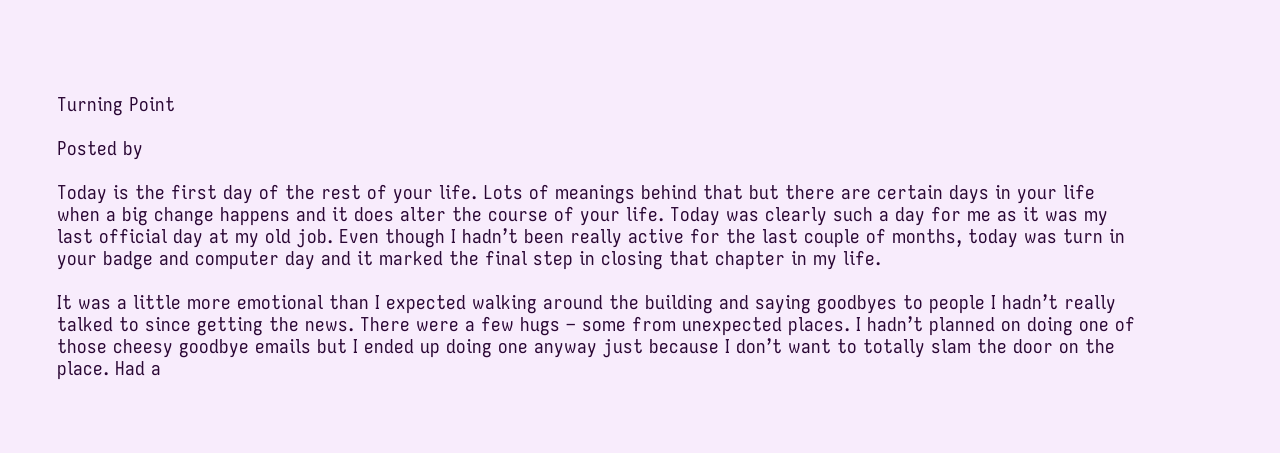Turning Point

Posted by

Today is the first day of the rest of your life. Lots of meanings behind that but there are certain days in your life when a big change happens and it does alter the course of your life. Today was clearly such a day for me as it was my last official day at my old job. Even though I hadn’t been really active for the last couple of months, today was turn in your badge and computer day and it marked the final step in closing that chapter in my life.

It was a little more emotional than I expected walking around the building and saying goodbyes to people I hadn’t really talked to since getting the news. There were a few hugs – some from unexpected places. I hadn’t planned on doing one of those cheesy goodbye emails but I ended up doing one anyway just because I don’t want to totally slam the door on the place. Had a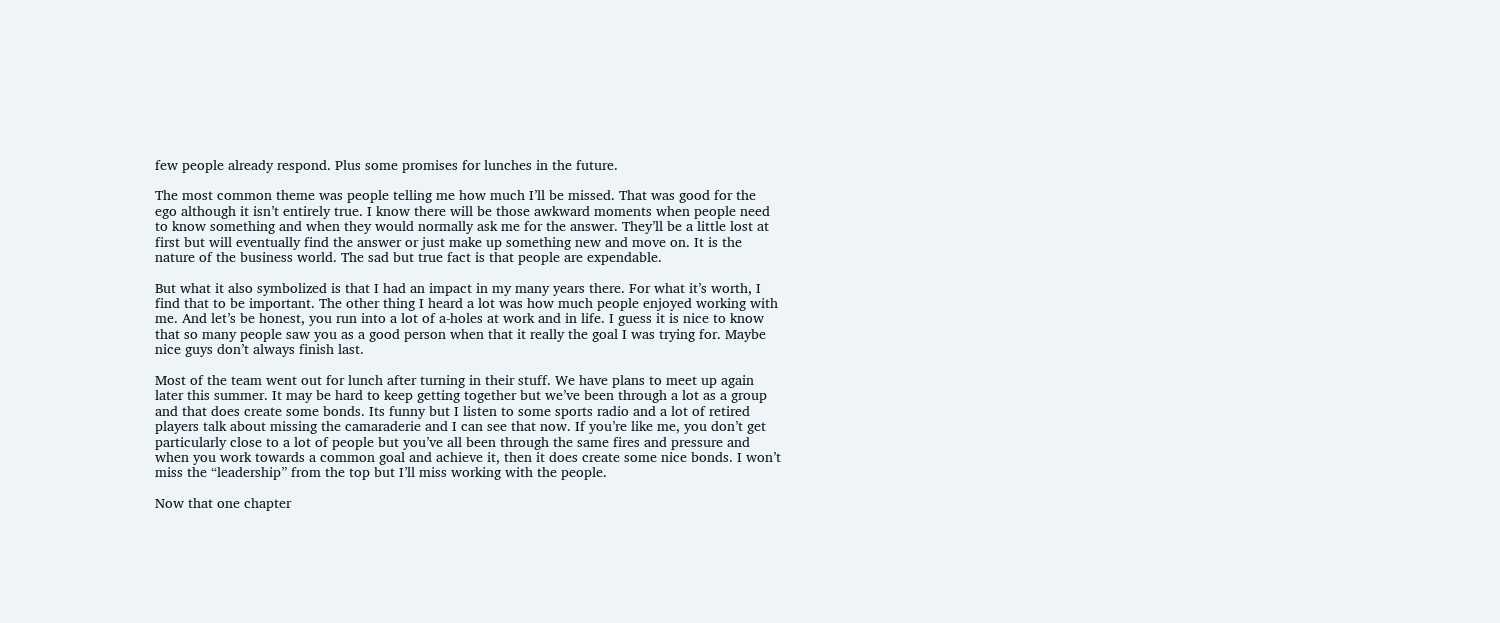few people already respond. Plus some promises for lunches in the future.

The most common theme was people telling me how much I’ll be missed. That was good for the ego although it isn’t entirely true. I know there will be those awkward moments when people need to know something and when they would normally ask me for the answer. They’ll be a little lost at first but will eventually find the answer or just make up something new and move on. It is the nature of the business world. The sad but true fact is that people are expendable.

But what it also symbolized is that I had an impact in my many years there. For what it’s worth, I find that to be important. The other thing I heard a lot was how much people enjoyed working with me. And let’s be honest, you run into a lot of a-holes at work and in life. I guess it is nice to know that so many people saw you as a good person when that it really the goal I was trying for. Maybe nice guys don’t always finish last.

Most of the team went out for lunch after turning in their stuff. We have plans to meet up again later this summer. It may be hard to keep getting together but we’ve been through a lot as a group and that does create some bonds. Its funny but I listen to some sports radio and a lot of retired players talk about missing the camaraderie and I can see that now. If you’re like me, you don’t get particularly close to a lot of people but you’ve all been through the same fires and pressure and when you work towards a common goal and achieve it, then it does create some nice bonds. I won’t miss the “leadership” from the top but I’ll miss working with the people.

Now that one chapter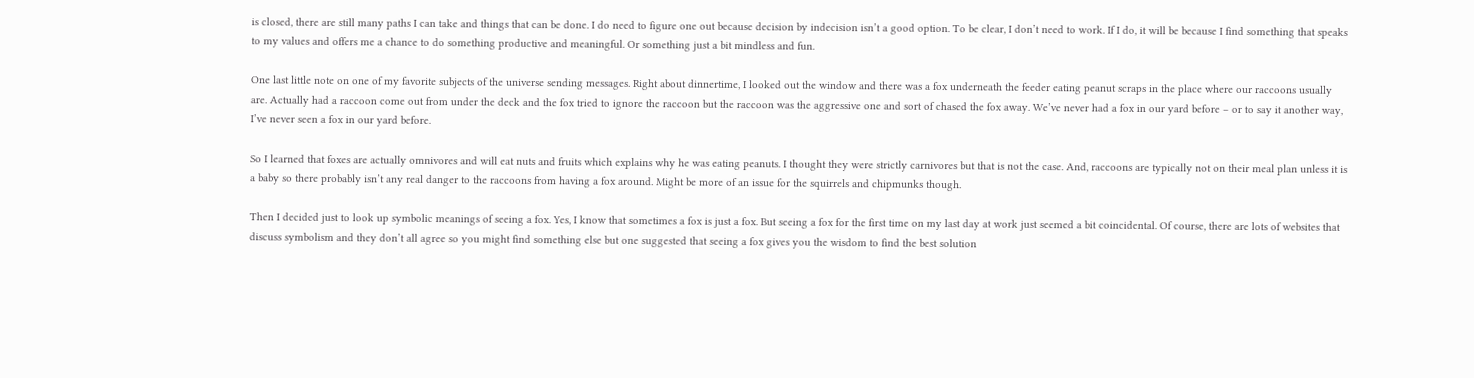is closed, there are still many paths I can take and things that can be done. I do need to figure one out because decision by indecision isn’t a good option. To be clear, I don’t need to work. If I do, it will be because I find something that speaks to my values and offers me a chance to do something productive and meaningful. Or something just a bit mindless and fun.

One last little note on one of my favorite subjects of the universe sending messages. Right about dinnertime, I looked out the window and there was a fox underneath the feeder eating peanut scraps in the place where our raccoons usually are. Actually had a raccoon come out from under the deck and the fox tried to ignore the raccoon but the raccoon was the aggressive one and sort of chased the fox away. We’ve never had a fox in our yard before – or to say it another way, I’ve never seen a fox in our yard before.

So I learned that foxes are actually omnivores and will eat nuts and fruits which explains why he was eating peanuts. I thought they were strictly carnivores but that is not the case. And, raccoons are typically not on their meal plan unless it is a baby so there probably isn’t any real danger to the raccoons from having a fox around. Might be more of an issue for the squirrels and chipmunks though.

Then I decided just to look up symbolic meanings of seeing a fox. Yes, I know that sometimes a fox is just a fox. But seeing a fox for the first time on my last day at work just seemed a bit coincidental. Of course, there are lots of websites that discuss symbolism and they don’t all agree so you might find something else but one suggested that seeing a fox gives you the wisdom to find the best solution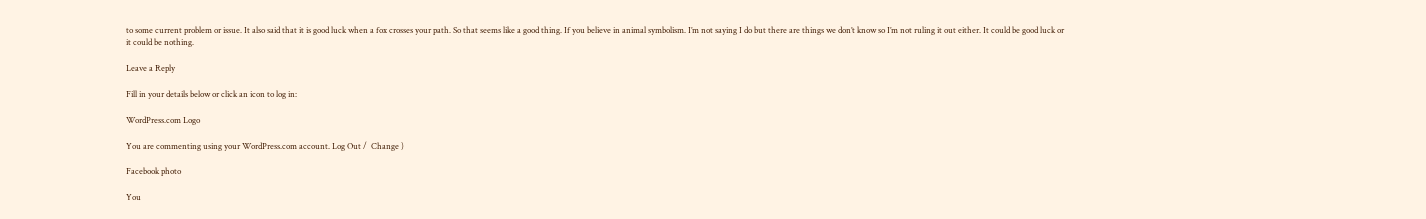to some current problem or issue. It also said that it is good luck when a fox crosses your path. So that seems like a good thing. If you believe in animal symbolism. I’m not saying I do but there are things we don’t know so I’m not ruling it out either. It could be good luck or it could be nothing.

Leave a Reply

Fill in your details below or click an icon to log in:

WordPress.com Logo

You are commenting using your WordPress.com account. Log Out /  Change )

Facebook photo

You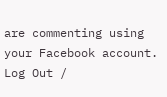are commenting using your Facebook account. Log Out /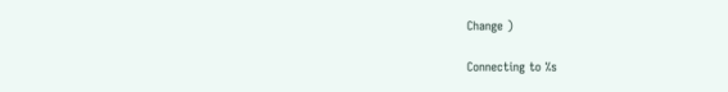Change )

Connecting to %s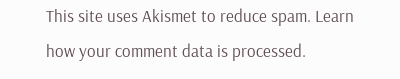This site uses Akismet to reduce spam. Learn how your comment data is processed.